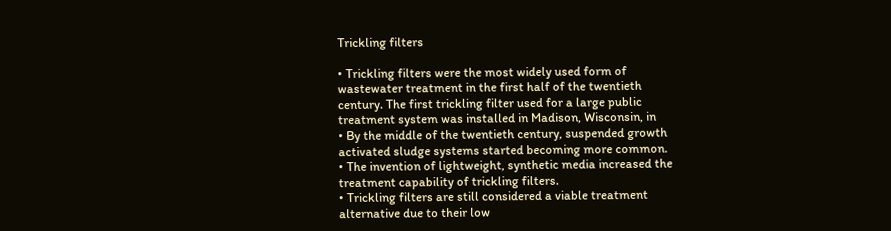Trickling filters

• Trickling filters were the most widely used form of
wastewater treatment in the first half of the twentieth
century. The first trickling filter used for a large public
treatment system was installed in Madison, Wisconsin, in
• By the middle of the twentieth century, suspended growth
activated sludge systems started becoming more common.
• The invention of lightweight, synthetic media increased the
treatment capability of trickling filters.
• Trickling filters are still considered a viable treatment
alternative due to their low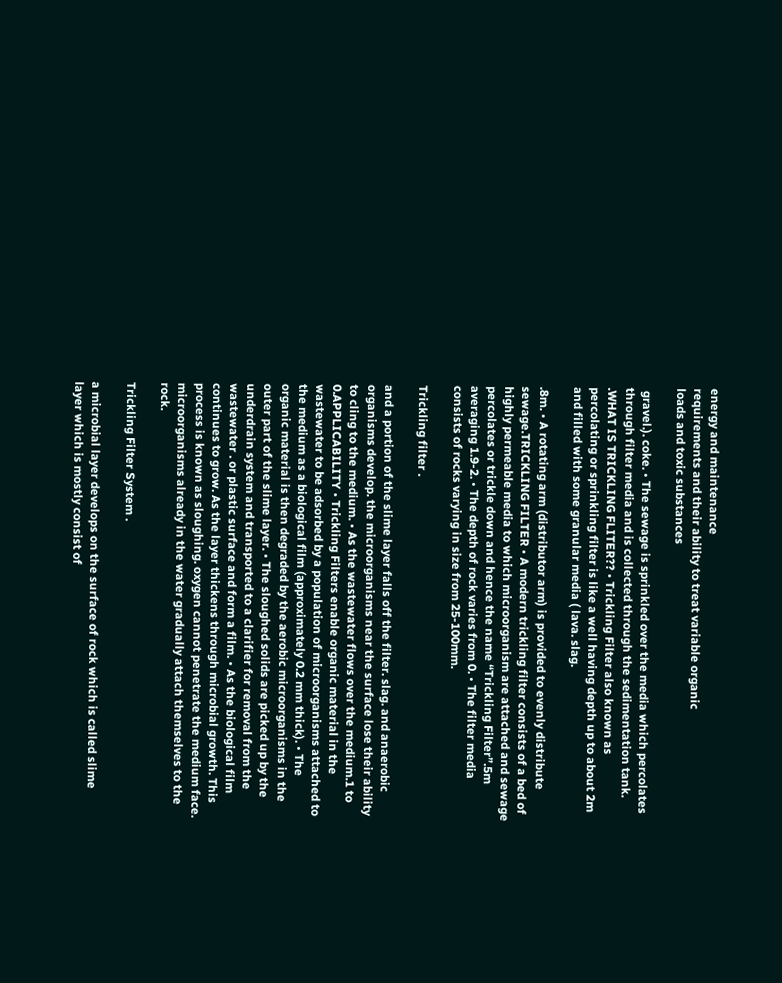energy and maintenance
requirements and their ability to treat variable organic
loads and toxic substances

 gravel.). coke. • The sewage is sprinkled over the media which percolates through filter media and is collected through the sedimentation tank. .WHAT IS TRICKLING FLITER?? • Trickling Filter also known as percolating or sprinkling filter is like a well having depth up to about 2m and filled with some granular media ( lava. slag.

.8m. • A rotating arm (distributor arm) is provided to evenly distribute sewage.TRICKLING FILTER • A modern trickling filter consists of a bed of highly permeable media to which microorganism are attached and sewage percolates or trickle down and hence the name “Trickling Filter”.5m averaging 1.9-2. • The depth of rock varies from 0. • The filter media consists of rocks varying in size from 25-100mm.

Trickling filter .

and a portion of the slime layer falls off the filter. slag. and anaerobic organisms develop. the microorganisms near the surface lose their ability to cling to the medium. • As the wastewater flows over the medium.1 to 0.APPLICABILITY • Trickling Filters enable organic material in the wastewater to be adsorbed by a population of microorganisms attached to the medium as a biological film (approximately 0.2 mm thick). • The organic material is then degraded by the aerobic microorganisms in the outer part of the slime layer. • The sloughed solids are picked up by the underdrain system and transported to a clarifier for removal from the wastewater . or plastic surface and form a film. • As the biological film continues to grow. As the layer thickens through microbial growth. This process is known as sloughing. oxygen cannot penetrate the medium face. microorganisms already in the water gradually attach themselves to the rock.

Trickling Filter System .

a microbial layer develops on the surface of rock which is called slime layer which is mostly consist of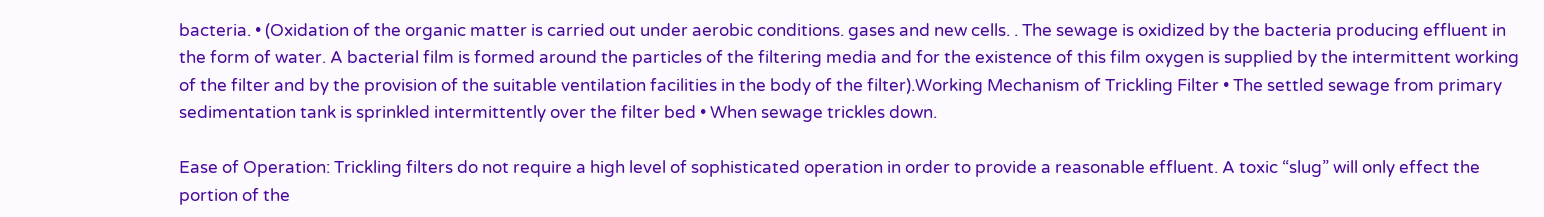bacteria. • (Oxidation of the organic matter is carried out under aerobic conditions. gases and new cells. . The sewage is oxidized by the bacteria producing effluent in the form of water. A bacterial film is formed around the particles of the filtering media and for the existence of this film oxygen is supplied by the intermittent working of the filter and by the provision of the suitable ventilation facilities in the body of the filter).Working Mechanism of Trickling Filter • The settled sewage from primary sedimentation tank is sprinkled intermittently over the filter bed • When sewage trickles down.

Ease of Operation: Trickling filters do not require a high level of sophisticated operation in order to provide a reasonable effluent. A toxic “slug” will only effect the portion of the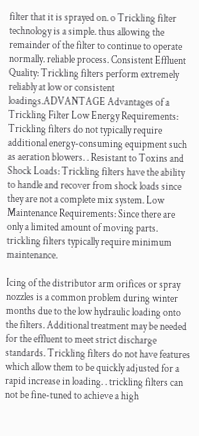filter that it is sprayed on. o Trickling filter technology is a simple. thus allowing the remainder of the filter to continue to operate normally. reliable process. Consistent Effluent Quality: Trickling filters perform extremely reliably at low or consistent loadings.ADVANTAGE Advantages of a Trickling Filter Low Energy Requirements: Trickling filters do not typically require additional energy-consuming equipment such as aeration blowers. . Resistant to Toxins and Shock Loads: Trickling filters have the ability to handle and recover from shock loads since they are not a complete mix system. Low Maintenance Requirements: Since there are only a limited amount of moving parts. trickling filters typically require minimum maintenance.

Icing of the distributor arm orifices or spray nozzles is a common problem during winter months due to the low hydraulic loading onto the filters. Additional treatment may be needed for the effluent to meet strict discharge standards. Trickling filters do not have features which allow them to be quickly adjusted for a rapid increase in loading. . trickling filters can not be fine-tuned to achieve a high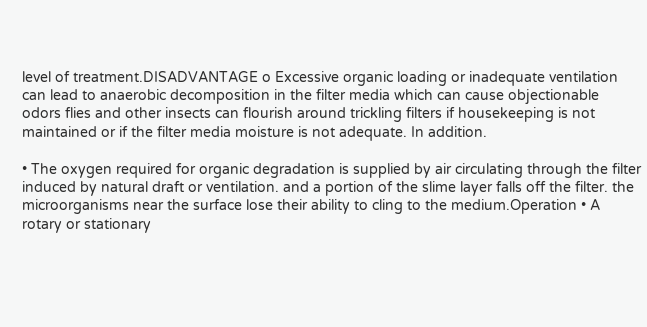level of treatment.DISADVANTAGE o Excessive organic loading or inadequate ventilation can lead to anaerobic decomposition in the filter media which can cause objectionable odors flies and other insects can flourish around trickling filters if housekeeping is not maintained or if the filter media moisture is not adequate. In addition.

• The oxygen required for organic degradation is supplied by air circulating through the filter induced by natural draft or ventilation. and a portion of the slime layer falls off the filter. the microorganisms near the surface lose their ability to cling to the medium.Operation • A rotary or stationary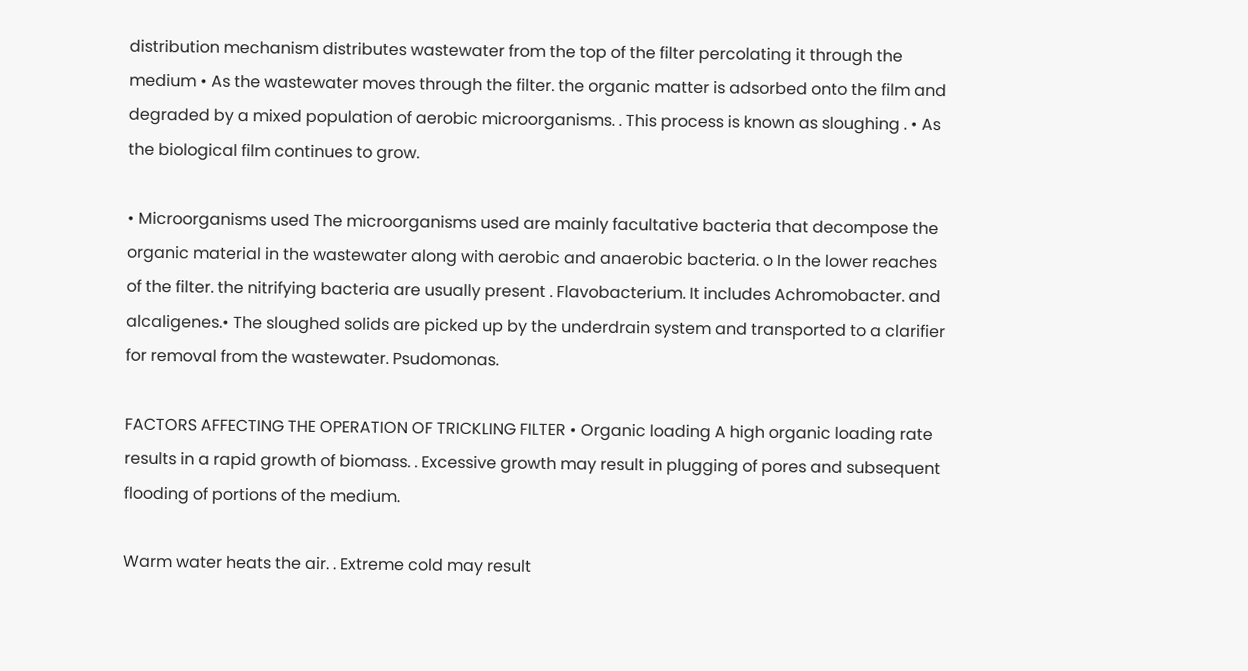distribution mechanism distributes wastewater from the top of the filter percolating it through the medium • As the wastewater moves through the filter. the organic matter is adsorbed onto the film and degraded by a mixed population of aerobic microorganisms. . This process is known as sloughing . • As the biological film continues to grow.

• Microorganisms used The microorganisms used are mainly facultative bacteria that decompose the organic material in the wastewater along with aerobic and anaerobic bacteria. o In the lower reaches of the filter. the nitrifying bacteria are usually present . Flavobacterium. It includes Achromobacter. and alcaligenes.• The sloughed solids are picked up by the underdrain system and transported to a clarifier for removal from the wastewater. Psudomonas.

FACTORS AFFECTING THE OPERATION OF TRICKLING FILTER • Organic loading A high organic loading rate results in a rapid growth of biomass. . Excessive growth may result in plugging of pores and subsequent flooding of portions of the medium.

Warm water heats the air. . Extreme cold may result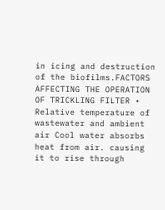in icing and destruction of the biofilms.FACTORS AFFECTING THE OPERATION OF TRICKLING FILTER • Relative temperature of wastewater and ambient air Cool water absorbs heat from air. causing it to rise through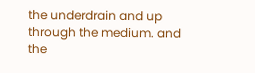the underdrain and up through the medium. and the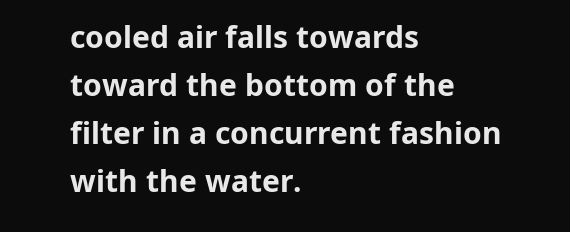cooled air falls towards toward the bottom of the filter in a concurrent fashion with the water.